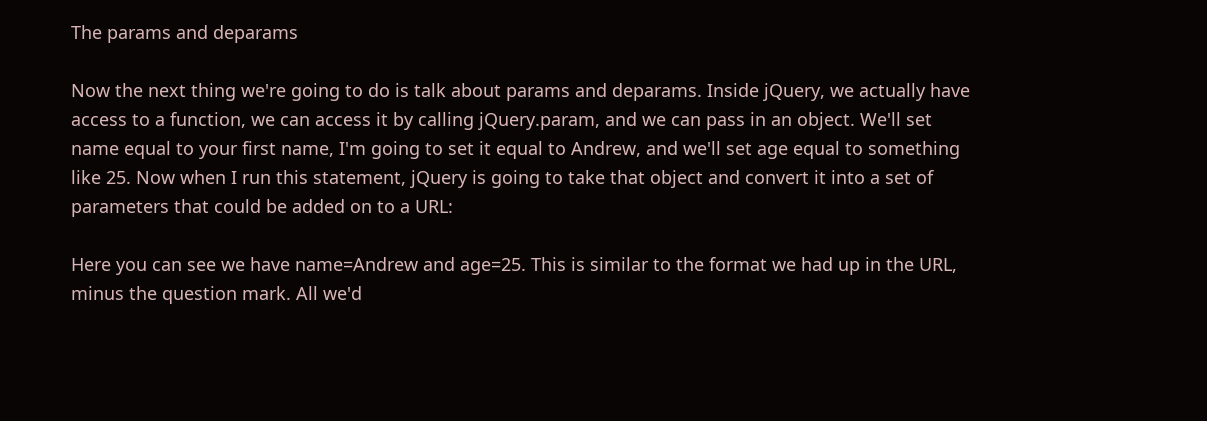The params and deparams

Now the next thing we're going to do is talk about params and deparams. Inside jQuery, we actually have access to a function, we can access it by calling jQuery.param, and we can pass in an object. We'll set name equal to your first name, I'm going to set it equal to Andrew, and we'll set age equal to something like 25. Now when I run this statement, jQuery is going to take that object and convert it into a set of parameters that could be added on to a URL:

Here you can see we have name=Andrew and age=25. This is similar to the format we had up in the URL, minus the question mark. All we'd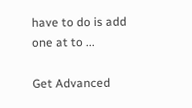have to do is add one at to ...

Get Advanced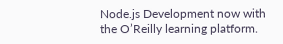Node.js Development now with the O’Reilly learning platform.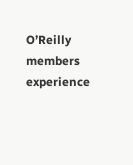O’Reilly members experience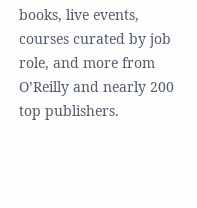books, live events, courses curated by job role, and more from O’Reilly and nearly 200 top publishers.